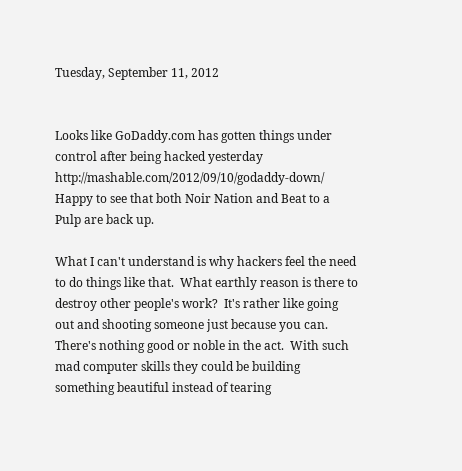Tuesday, September 11, 2012


Looks like GoDaddy.com has gotten things under control after being hacked yesterday
http://mashable.com/2012/09/10/godaddy-down/  Happy to see that both Noir Nation and Beat to a Pulp are back up.

What I can't understand is why hackers feel the need to do things like that.  What earthly reason is there to destroy other people's work?  It's rather like going out and shooting someone just because you can.  There's nothing good or noble in the act.  With such mad computer skills they could be building something beautiful instead of tearing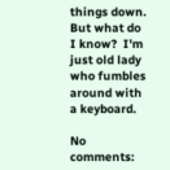things down.  But what do I know?  I'm just old lady who fumbles around with a keyboard.

No comments: